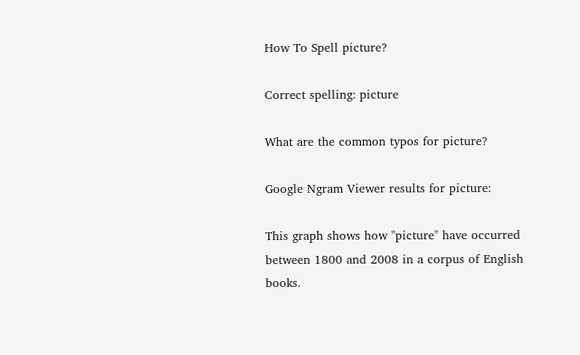How To Spell picture?

Correct spelling: picture

What are the common typos for picture?

Google Ngram Viewer results for picture:

This graph shows how "picture" have occurred between 1800 and 2008 in a corpus of English books.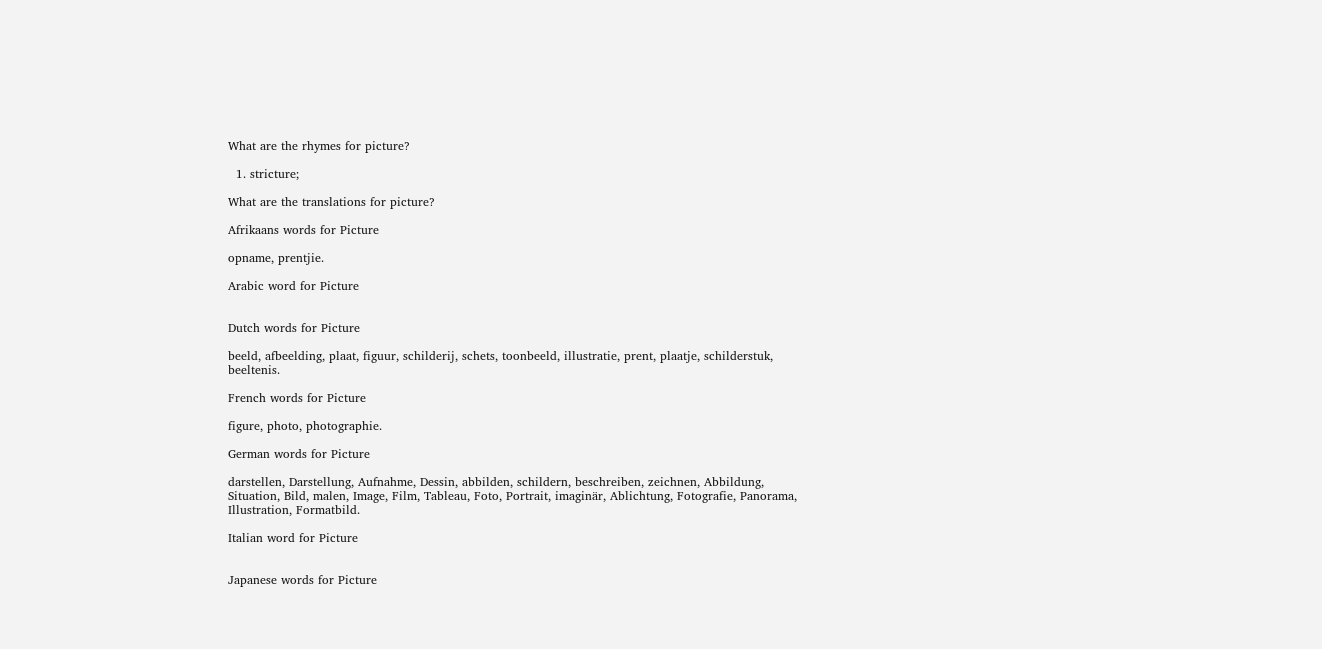What are the rhymes for picture?

  1. stricture;

What are the translations for picture?

Afrikaans words for Picture

opname, prentjie.

Arabic word for Picture


Dutch words for Picture

beeld, afbeelding, plaat, figuur, schilderij, schets, toonbeeld, illustratie, prent, plaatje, schilderstuk, beeltenis.

French words for Picture

figure, photo, photographie.

German words for Picture

darstellen, Darstellung, Aufnahme, Dessin, abbilden, schildern, beschreiben, zeichnen, Abbildung, Situation, Bild, malen, Image, Film, Tableau, Foto, Portrait, imaginär, Ablichtung, Fotografie, Panorama, Illustration, Formatbild.

Italian word for Picture


Japanese words for Picture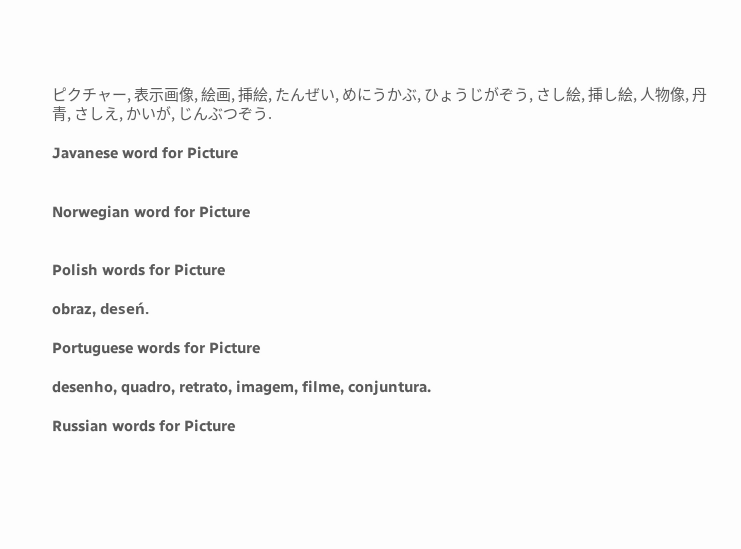ピクチャー, 表示画像, 絵画, 挿絵, たんぜい, めにうかぶ, ひょうじがぞう, さし絵, 挿し絵, 人物像, 丹青, さしえ, かいが, じんぶつぞう.

Javanese word for Picture


Norwegian word for Picture


Polish words for Picture

obraz, deseń.

Portuguese words for Picture

desenho, quadro, retrato, imagem, filme, conjuntura.

Russian words for Picture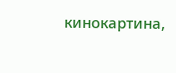кинокартина,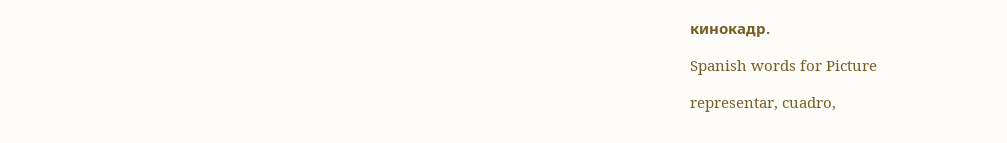кинокадр.

Spanish words for Picture

representar, cuadro,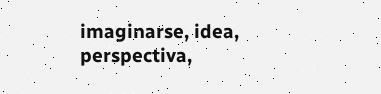imaginarse, idea, perspectiva,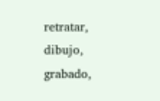retratar, dibujo, grabado,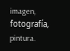imagen, fotografía, pintura.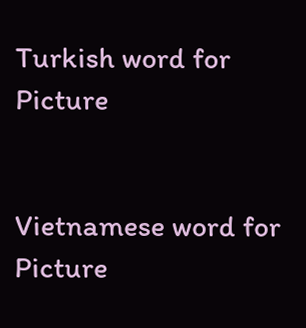Turkish word for Picture


Vietnamese word for Picture